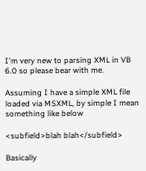I'm very new to parsing XML in VB 6.0 so please bear with me.

Assuming I have a simple XML file loaded via MSXML, by simple I mean something like below

<subfield>blah blah</subfield>

Basically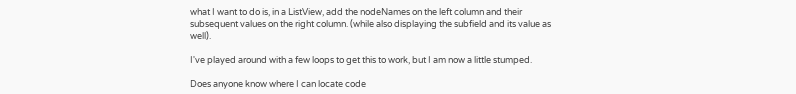what I want to do is, in a ListView, add the nodeNames on the left column and their subsequent values on the right column. (while also displaying the subfield and its value as well).

I've played around with a few loops to get this to work, but I am now a little stumped.

Does anyone know where I can locate code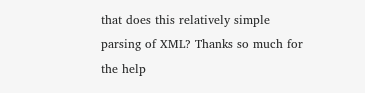that does this relatively simple parsing of XML? Thanks so much for the help